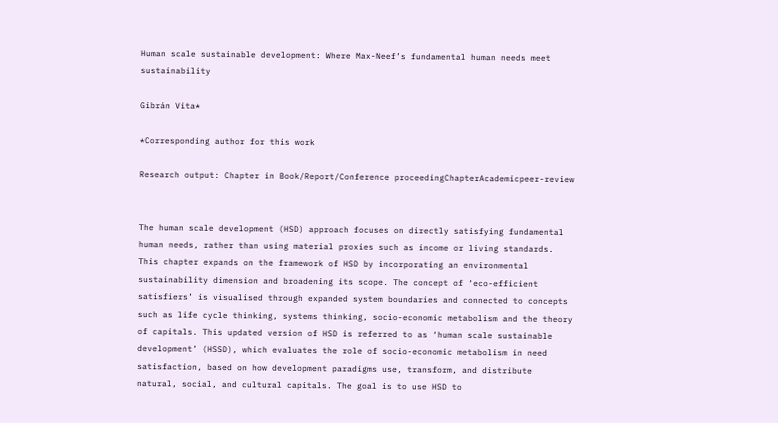Human scale sustainable development: Where Max-Neef’s fundamental human needs meet sustainability

Gibrán Vita*

*Corresponding author for this work

Research output: Chapter in Book/Report/Conference proceedingChapterAcademicpeer-review


The human scale development (HSD) approach focuses on directly satisfying fundamental human needs, rather than using material proxies such as income or living standards. This chapter expands on the framework of HSD by incorporating an environmental sustainability dimension and broadening its scope. The concept of ‘eco-efficient satisfiers’ is visualised through expanded system boundaries and connected to concepts such as life cycle thinking, systems thinking, socio-economic metabolism and the theory of capitals. This updated version of HSD is referred to as ‘human scale sustainable development’ (HSSD), which evaluates the role of socio-economic metabolism in need satisfaction, based on how development paradigms use, transform, and distribute natural, social, and cultural capitals. The goal is to use HSD to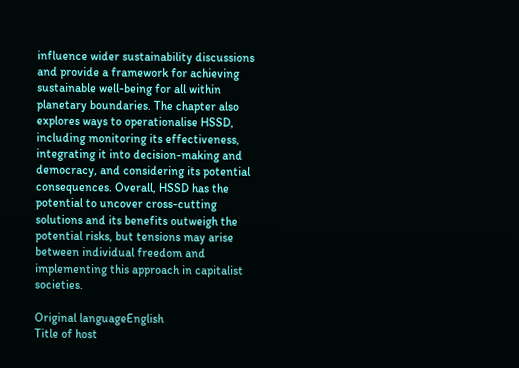influence wider sustainability discussions and provide a framework for achieving sustainable well-being for all within planetary boundaries. The chapter also explores ways to operationalise HSSD, including monitoring its effectiveness, integrating it into decision-making and democracy, and considering its potential consequences. Overall, HSSD has the potential to uncover cross-cutting solutions and its benefits outweigh the potential risks, but tensions may arise between individual freedom and implementing this approach in capitalist societies.

Original languageEnglish
Title of host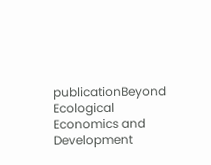publicationBeyond Ecological Economics and Development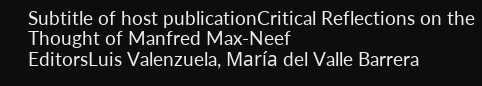Subtitle of host publicationCritical Reflections on the Thought of Manfred Max-Neef
EditorsLuis Valenzuela, María del Valle Barrera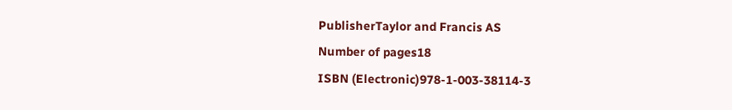PublisherTaylor and Francis AS
Number of pages18
ISBN (Electronic)978-1-003-38114-3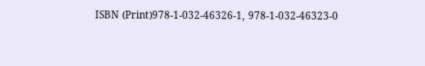ISBN (Print)978-1-032-46326-1, 978-1-032-46323-0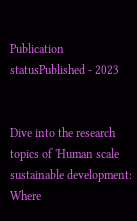Publication statusPublished - 2023


Dive into the research topics of 'Human scale sustainable development: Where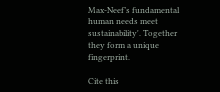Max-Neef’s fundamental human needs meet sustainability'. Together they form a unique fingerprint.

Cite this